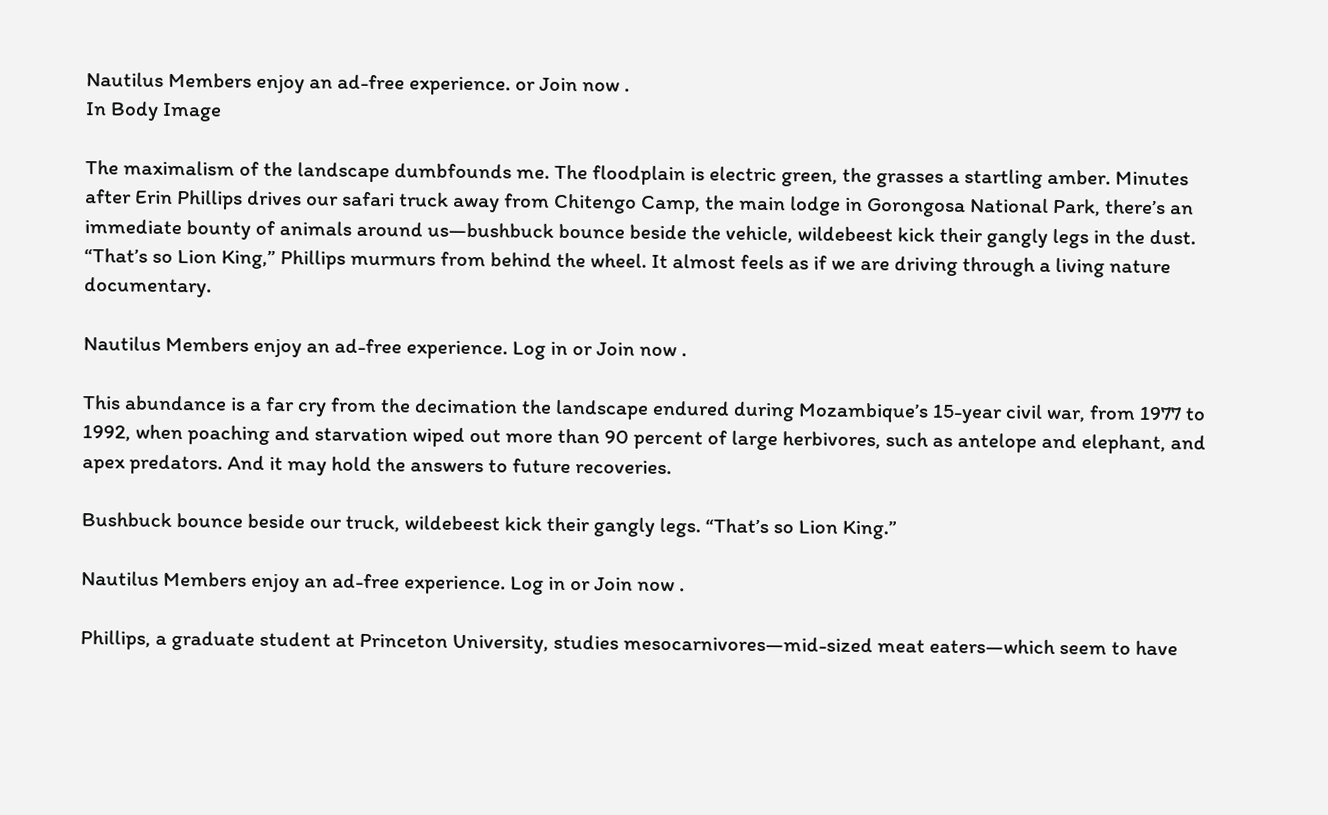Nautilus Members enjoy an ad-free experience. or Join now .
In Body Image

The maximalism of the landscape dumbfounds me. The floodplain is electric green, the grasses a startling amber. Minutes after Erin Phillips drives our safari truck away from Chitengo Camp, the main lodge in Gorongosa National Park, there’s an immediate bounty of animals around us—bushbuck bounce beside the vehicle, wildebeest kick their gangly legs in the dust. “That’s so Lion King,” Phillips murmurs from behind the wheel. It almost feels as if we are driving through a living nature documentary.

Nautilus Members enjoy an ad-free experience. Log in or Join now .

This abundance is a far cry from the decimation the landscape endured during Mozambique’s 15-year civil war, from 1977 to 1992, when poaching and starvation wiped out more than 90 percent of large herbivores, such as antelope and elephant, and apex predators. And it may hold the answers to future recoveries.

Bushbuck bounce beside our truck, wildebeest kick their gangly legs. “That’s so Lion King.”

Nautilus Members enjoy an ad-free experience. Log in or Join now .

Phillips, a graduate student at Princeton University, studies mesocarnivores—mid-sized meat eaters—which seem to have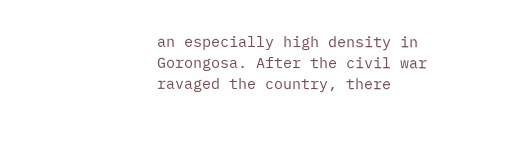an especially high density in Gorongosa. After the civil war ravaged the country, there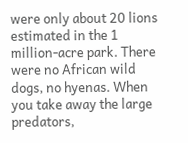were only about 20 lions estimated in the 1 million-acre park. There were no African wild dogs, no hyenas. When you take away the large predators,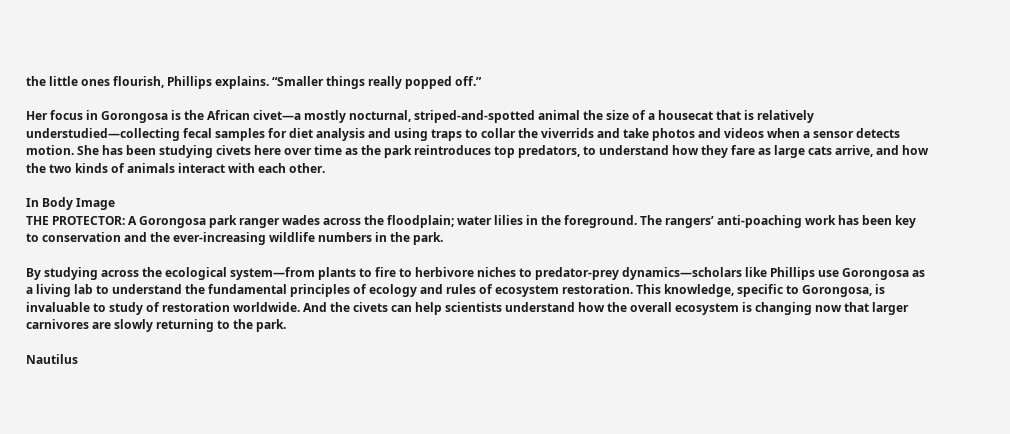the little ones flourish, Phillips explains. “Smaller things really popped off.”

Her focus in Gorongosa is the African civet—a mostly nocturnal, striped-and-spotted animal the size of a housecat that is relatively understudied—collecting fecal samples for diet analysis and using traps to collar the viverrids and take photos and videos when a sensor detects motion. She has been studying civets here over time as the park reintroduces top predators, to understand how they fare as large cats arrive, and how the two kinds of animals interact with each other.

In Body Image
THE PROTECTOR: A Gorongosa park ranger wades across the floodplain; water lilies in the foreground. The rangers’ anti-poaching work has been key to conservation and the ever-increasing wildlife numbers in the park.

By studying across the ecological system—from plants to fire to herbivore niches to predator-prey dynamics—scholars like Phillips use Gorongosa as a living lab to understand the fundamental principles of ecology and rules of ecosystem restoration. This knowledge, specific to Gorongosa, is invaluable to study of restoration worldwide. And the civets can help scientists understand how the overall ecosystem is changing now that larger carnivores are slowly returning to the park.

Nautilus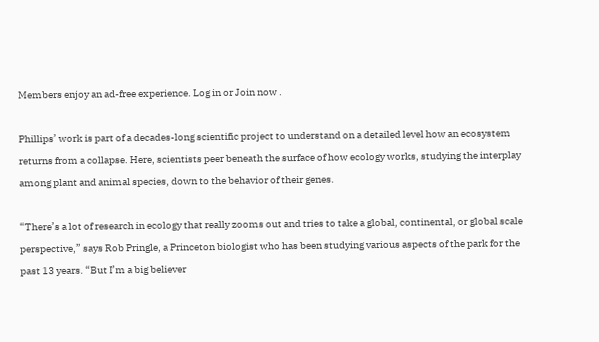Members enjoy an ad-free experience. Log in or Join now .

Phillips’ work is part of a decades-long scientific project to understand on a detailed level how an ecosystem returns from a collapse. Here, scientists peer beneath the surface of how ecology works, studying the interplay among plant and animal species, down to the behavior of their genes.

“There’s a lot of research in ecology that really zooms out and tries to take a global, continental, or global scale perspective,” says Rob Pringle, a Princeton biologist who has been studying various aspects of the park for the past 13 years. “But I’m a big believer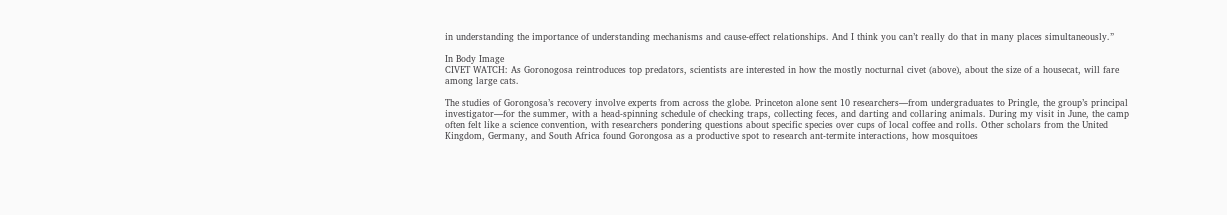in understanding the importance of understanding mechanisms and cause-effect relationships. And I think you can’t really do that in many places simultaneously.”

In Body Image
CIVET WATCH: As Goronogosa reintroduces top predators, scientists are interested in how the mostly nocturnal civet (above), about the size of a housecat, will fare among large cats.

The studies of Gorongosa’s recovery involve experts from across the globe. Princeton alone sent 10 researchers—from undergraduates to Pringle, the group’s principal investigator—for the summer, with a head-spinning schedule of checking traps, collecting feces, and darting and collaring animals. During my visit in June, the camp often felt like a science convention, with researchers pondering questions about specific species over cups of local coffee and rolls. Other scholars from the United Kingdom, Germany, and South Africa found Gorongosa as a productive spot to research ant-termite interactions, how mosquitoes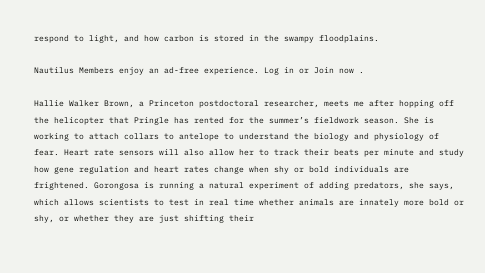respond to light, and how carbon is stored in the swampy floodplains.

Nautilus Members enjoy an ad-free experience. Log in or Join now .

Hallie Walker Brown, a Princeton postdoctoral researcher, meets me after hopping off the helicopter that Pringle has rented for the summer’s fieldwork season. She is working to attach collars to antelope to understand the biology and physiology of fear. Heart rate sensors will also allow her to track their beats per minute and study how gene regulation and heart rates change when shy or bold individuals are frightened. Gorongosa is running a natural experiment of adding predators, she says, which allows scientists to test in real time whether animals are innately more bold or shy, or whether they are just shifting their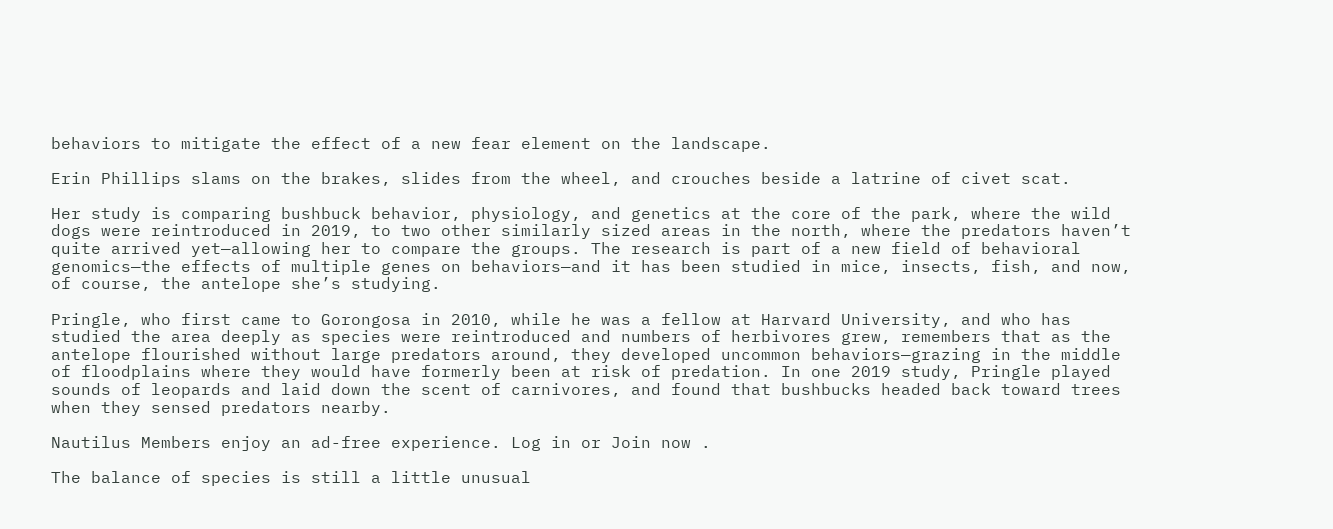behaviors to mitigate the effect of a new fear element on the landscape.

Erin Phillips slams on the brakes, slides from the wheel, and crouches beside a latrine of civet scat.

Her study is comparing bushbuck behavior, physiology, and genetics at the core of the park, where the wild dogs were reintroduced in 2019, to two other similarly sized areas in the north, where the predators haven’t quite arrived yet—allowing her to compare the groups. The research is part of a new field of behavioral genomics—the effects of multiple genes on behaviors—and it has been studied in mice, insects, fish, and now, of course, the antelope she’s studying.

Pringle, who first came to Gorongosa in 2010, while he was a fellow at Harvard University, and who has studied the area deeply as species were reintroduced and numbers of herbivores grew, remembers that as the antelope flourished without large predators around, they developed uncommon behaviors—grazing in the middle of floodplains where they would have formerly been at risk of predation. In one 2019 study, Pringle played sounds of leopards and laid down the scent of carnivores, and found that bushbucks headed back toward trees when they sensed predators nearby.

Nautilus Members enjoy an ad-free experience. Log in or Join now .

The balance of species is still a little unusual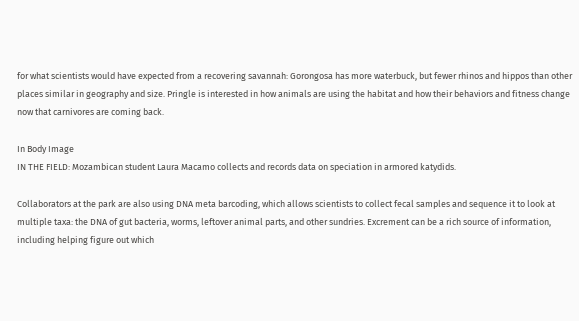for what scientists would have expected from a recovering savannah: Gorongosa has more waterbuck, but fewer rhinos and hippos than other places similar in geography and size. Pringle is interested in how animals are using the habitat and how their behaviors and fitness change now that carnivores are coming back.

In Body Image
IN THE FIELD: Mozambican student Laura Macamo collects and records data on speciation in armored katydids.

Collaborators at the park are also using DNA meta barcoding, which allows scientists to collect fecal samples and sequence it to look at multiple taxa: the DNA of gut bacteria, worms, leftover animal parts, and other sundries. Excrement can be a rich source of information, including helping figure out which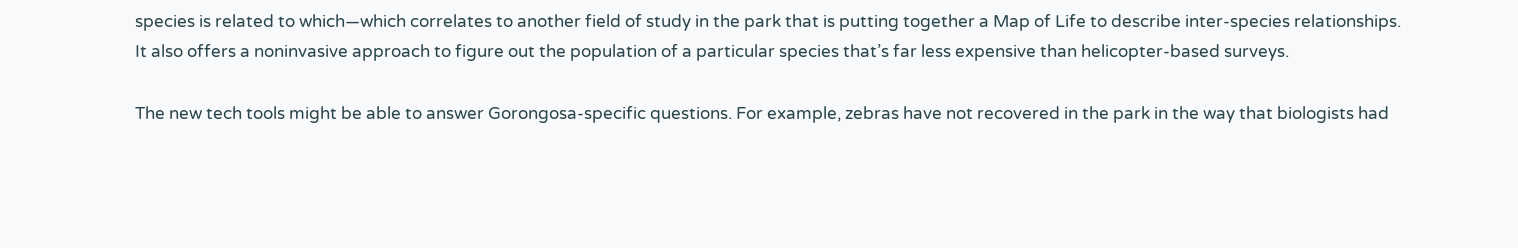species is related to which—which correlates to another field of study in the park that is putting together a Map of Life to describe inter-species relationships. It also offers a noninvasive approach to figure out the population of a particular species that’s far less expensive than helicopter-based surveys.

The new tech tools might be able to answer Gorongosa-specific questions. For example, zebras have not recovered in the park in the way that biologists had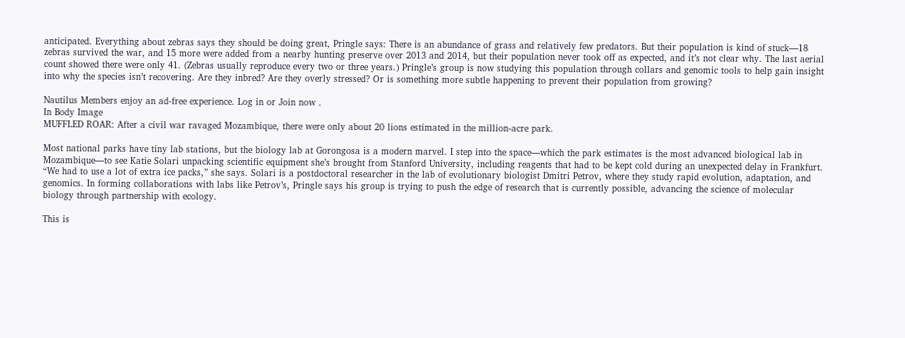anticipated. Everything about zebras says they should be doing great, Pringle says: There is an abundance of grass and relatively few predators. But their population is kind of stuck—18 zebras survived the war, and 15 more were added from a nearby hunting preserve over 2013 and 2014, but their population never took off as expected, and it’s not clear why. The last aerial count showed there were only 41. (Zebras usually reproduce every two or three years.) Pringle’s group is now studying this population through collars and genomic tools to help gain insight into why the species isn’t recovering. Are they inbred? Are they overly stressed? Or is something more subtle happening to prevent their population from growing?

Nautilus Members enjoy an ad-free experience. Log in or Join now .
In Body Image
MUFFLED ROAR: After a civil war ravaged Mozambique, there were only about 20 lions estimated in the million-acre park.

Most national parks have tiny lab stations, but the biology lab at Gorongosa is a modern marvel. I step into the space—which the park estimates is the most advanced biological lab in Mozambique—to see Katie Solari unpacking scientific equipment she’s brought from Stanford University, including reagents that had to be kept cold during an unexpected delay in Frankfurt. “We had to use a lot of extra ice packs,” she says. Solari is a postdoctoral researcher in the lab of evolutionary biologist Dmitri Petrov, where they study rapid evolution, adaptation, and genomics. In forming collaborations with labs like Petrov’s, Pringle says his group is trying to push the edge of research that is currently possible, advancing the science of molecular biology through partnership with ecology.

This is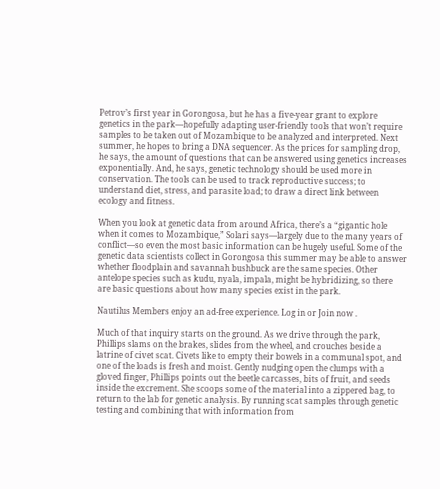Petrov’s first year in Gorongosa, but he has a five-year grant to explore genetics in the park—hopefully adapting user-friendly tools that won’t require samples to be taken out of Mozambique to be analyzed and interpreted. Next summer, he hopes to bring a DNA sequencer. As the prices for sampling drop, he says, the amount of questions that can be answered using genetics increases exponentially. And, he says, genetic technology should be used more in conservation. The tools can be used to track reproductive success; to understand diet, stress, and parasite load; to draw a direct link between ecology and fitness.

When you look at genetic data from around Africa, there’s a “gigantic hole when it comes to Mozambique,” Solari says—largely due to the many years of conflict—so even the most basic information can be hugely useful. Some of the genetic data scientists collect in Gorongosa this summer may be able to answer whether floodplain and savannah bushbuck are the same species. Other antelope species such as kudu, nyala, impala, might be hybridizing, so there are basic questions about how many species exist in the park.

Nautilus Members enjoy an ad-free experience. Log in or Join now .

Much of that inquiry starts on the ground. As we drive through the park, Phillips slams on the brakes, slides from the wheel, and crouches beside a latrine of civet scat. Civets like to empty their bowels in a communal spot, and one of the loads is fresh and moist. Gently nudging open the clumps with a gloved finger, Phillips points out the beetle carcasses, bits of fruit, and seeds inside the excrement. She scoops some of the material into a zippered bag, to return to the lab for genetic analysis. By running scat samples through genetic testing and combining that with information from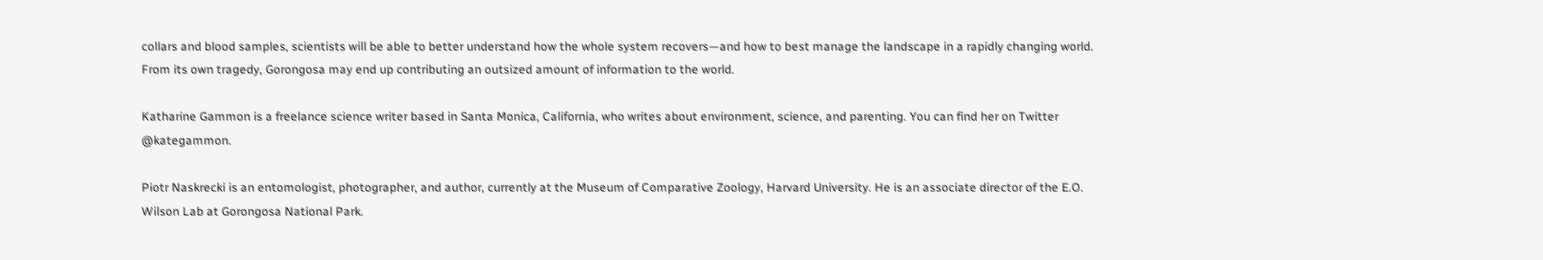collars and blood samples, scientists will be able to better understand how the whole system recovers—and how to best manage the landscape in a rapidly changing world. From its own tragedy, Gorongosa may end up contributing an outsized amount of information to the world.

Katharine Gammon is a freelance science writer based in Santa Monica, California, who writes about environment, science, and parenting. You can find her on Twitter @kategammon.

Piotr Naskrecki is an entomologist, photographer, and author, currently at the Museum of Comparative Zoology, Harvard University. He is an associate director of the E.O. Wilson Lab at Gorongosa National Park.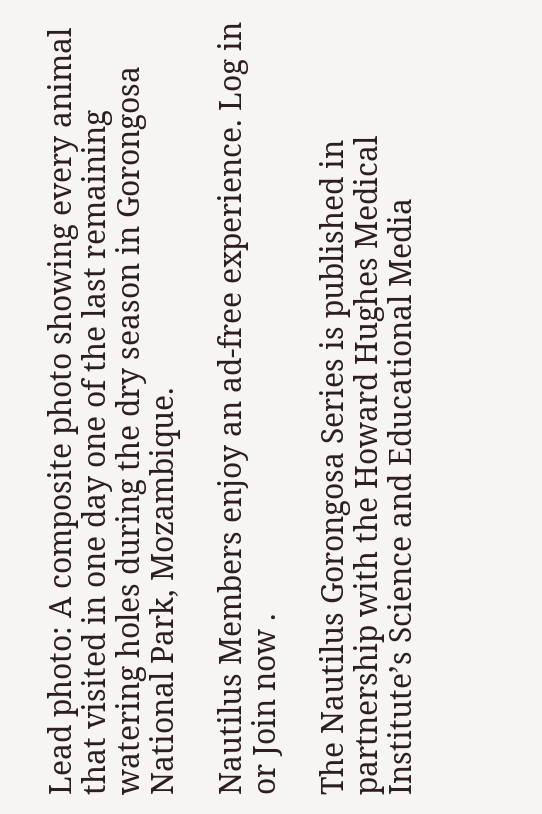Lead photo: A composite photo showing every animal that visited in one day one of the last remaining watering holes during the dry season in Gorongosa National Park, Mozambique.

Nautilus Members enjoy an ad-free experience. Log in or Join now .

The Nautilus Gorongosa Series is published in partnership with the Howard Hughes Medical Institute’s Science and Educational Media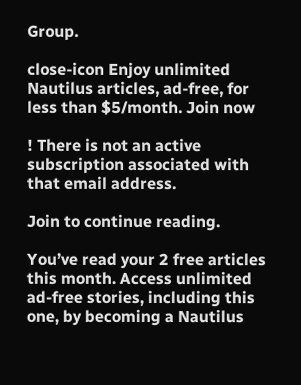Group.

close-icon Enjoy unlimited Nautilus articles, ad-free, for less than $5/month. Join now

! There is not an active subscription associated with that email address.

Join to continue reading.

You’ve read your 2 free articles this month. Access unlimited ad-free stories, including this one, by becoming a Nautilus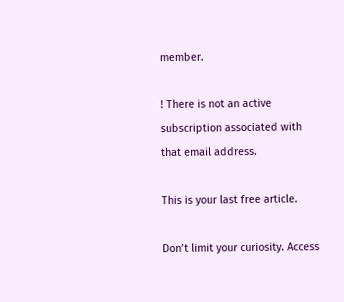member.

! There is not an active subscription associated with that email address.

This is your last free article.

Don’t limit your curiosity. Access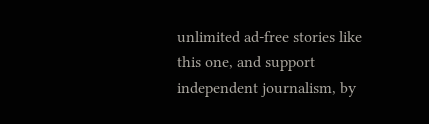unlimited ad-free stories like this one, and support independent journalism, by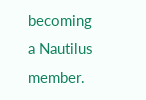becoming a Nautilus member.